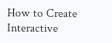How to Create Interactive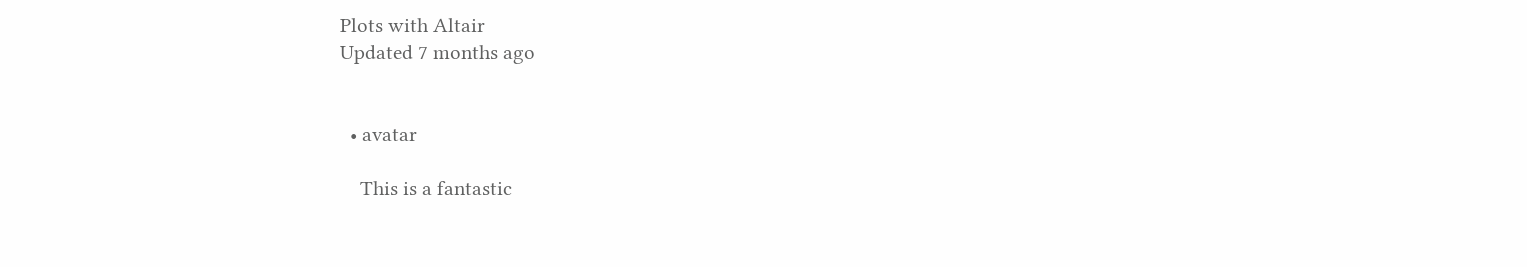Plots with Altair
Updated 7 months ago


  • avatar

    This is a fantastic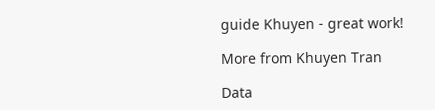guide Khuyen - great work!

More from Khuyen Tran

Data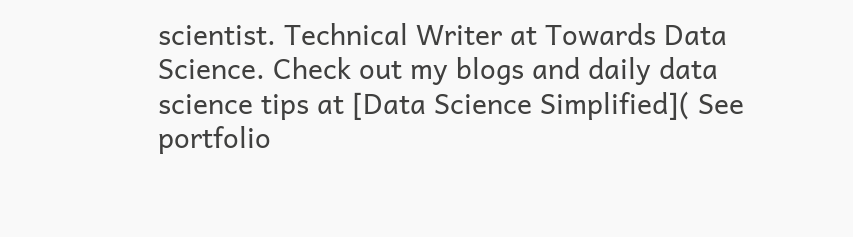scientist. Technical Writer at Towards Data Science. Check out my blogs and daily data science tips at [Data Science Simplified]( See portfolio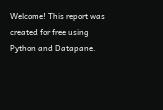Welcome! This report was created for free using Python and Datapane.